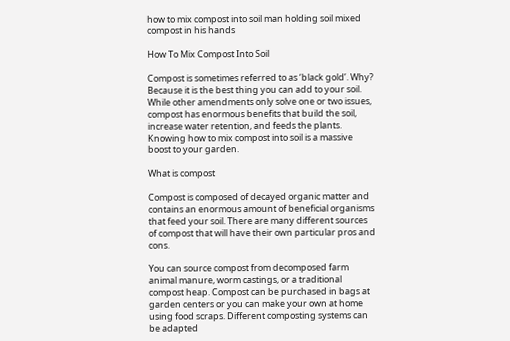how to mix compost into soil man holding soil mixed compost in his hands

How To Mix Compost Into Soil

Compost is sometimes referred to as ‘black gold’. Why? Because it is the best thing you can add to your soil. While other amendments only solve one or two issues, compost has enormous benefits that build the soil, increase water retention, and feeds the plants. Knowing how to mix compost into soil is a massive boost to your garden.

What is compost

Compost is composed of decayed organic matter and contains an enormous amount of beneficial organisms that feed your soil. There are many different sources of compost that will have their own particular pros and cons.

You can source compost from decomposed farm animal manure, worm castings, or a traditional compost heap. Compost can be purchased in bags at garden centers or you can make your own at home using food scraps. Different composting systems can be adapted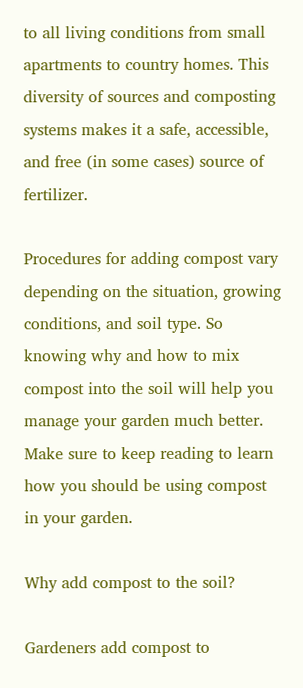to all living conditions from small apartments to country homes. This diversity of sources and composting systems makes it a safe, accessible, and free (in some cases) source of fertilizer.

Procedures for adding compost vary depending on the situation, growing conditions, and soil type. So knowing why and how to mix compost into the soil will help you manage your garden much better. Make sure to keep reading to learn how you should be using compost in your garden.

Why add compost to the soil?

Gardeners add compost to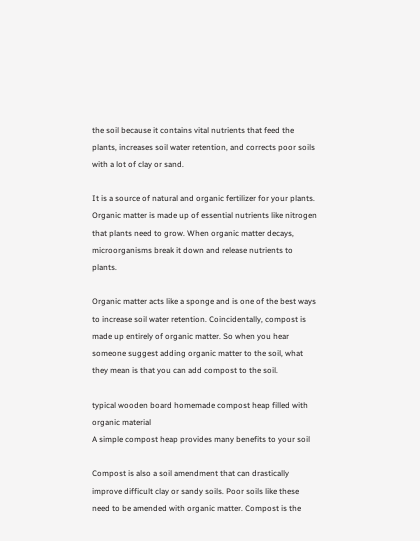the soil because it contains vital nutrients that feed the plants, increases soil water retention, and corrects poor soils with a lot of clay or sand.

It is a source of natural and organic fertilizer for your plants. Organic matter is made up of essential nutrients like nitrogen that plants need to grow. When organic matter decays, microorganisms break it down and release nutrients to plants.

Organic matter acts like a sponge and is one of the best ways to increase soil water retention. Coincidentally, compost is made up entirely of organic matter. So when you hear someone suggest adding organic matter to the soil, what they mean is that you can add compost to the soil.

typical wooden board homemade compost heap filled with organic material
A simple compost heap provides many benefits to your soil

Compost is also a soil amendment that can drastically improve difficult clay or sandy soils. Poor soils like these need to be amended with organic matter. Compost is the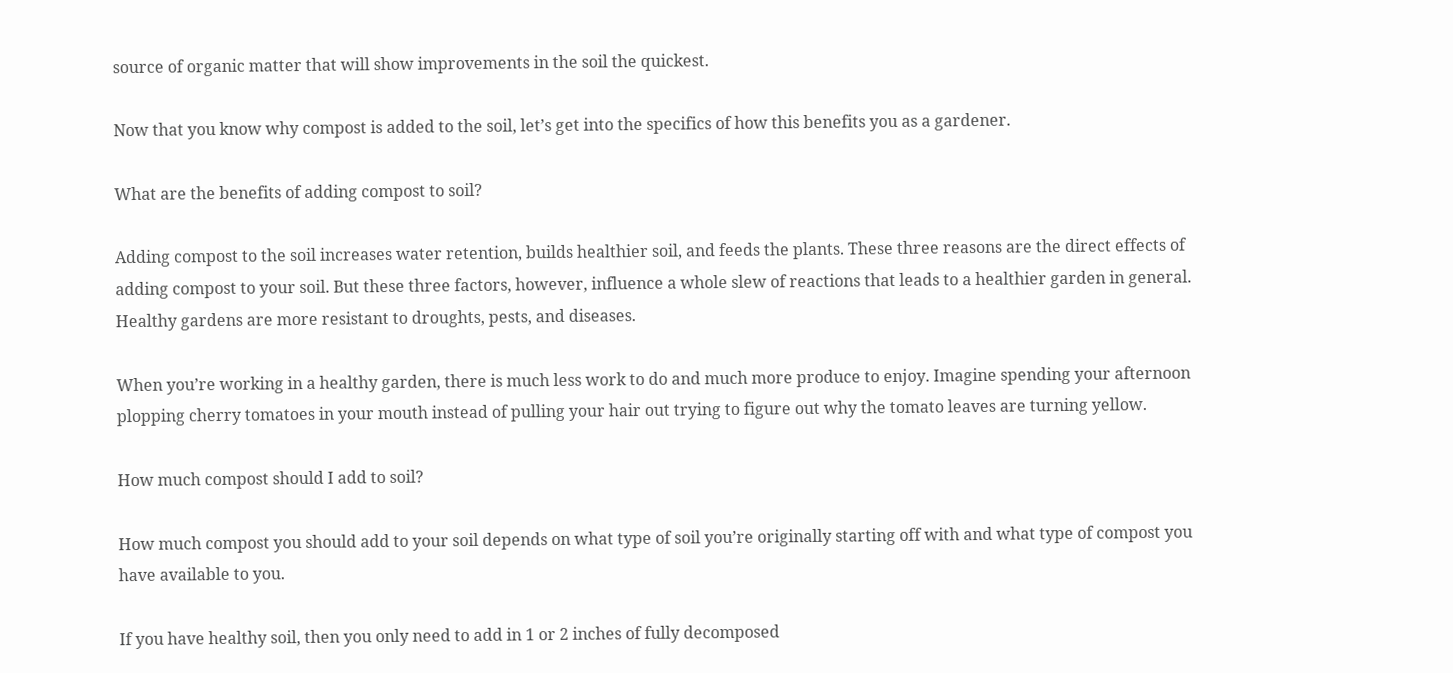source of organic matter that will show improvements in the soil the quickest.

Now that you know why compost is added to the soil, let’s get into the specifics of how this benefits you as a gardener.

What are the benefits of adding compost to soil?

Adding compost to the soil increases water retention, builds healthier soil, and feeds the plants. These three reasons are the direct effects of adding compost to your soil. But these three factors, however, influence a whole slew of reactions that leads to a healthier garden in general. Healthy gardens are more resistant to droughts, pests, and diseases.

When you’re working in a healthy garden, there is much less work to do and much more produce to enjoy. Imagine spending your afternoon plopping cherry tomatoes in your mouth instead of pulling your hair out trying to figure out why the tomato leaves are turning yellow.

How much compost should I add to soil?

How much compost you should add to your soil depends on what type of soil you’re originally starting off with and what type of compost you have available to you.

If you have healthy soil, then you only need to add in 1 or 2 inches of fully decomposed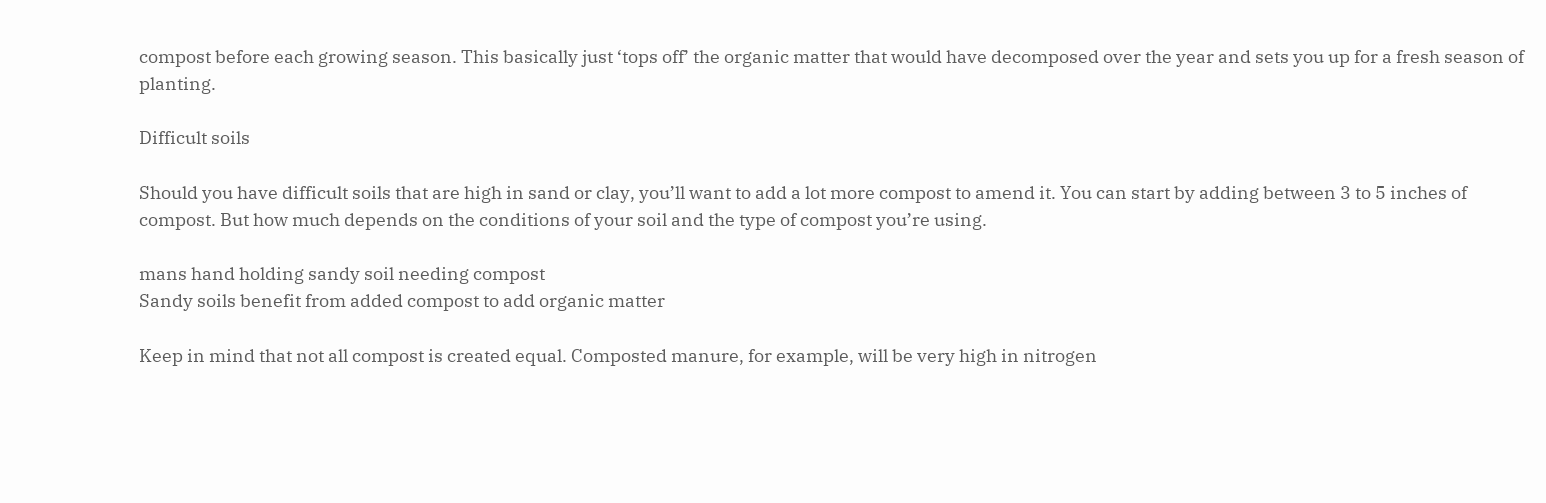compost before each growing season. This basically just ‘tops off’ the organic matter that would have decomposed over the year and sets you up for a fresh season of planting.

Difficult soils

Should you have difficult soils that are high in sand or clay, you’ll want to add a lot more compost to amend it. You can start by adding between 3 to 5 inches of compost. But how much depends on the conditions of your soil and the type of compost you’re using.

mans hand holding sandy soil needing compost
Sandy soils benefit from added compost to add organic matter

Keep in mind that not all compost is created equal. Composted manure, for example, will be very high in nitrogen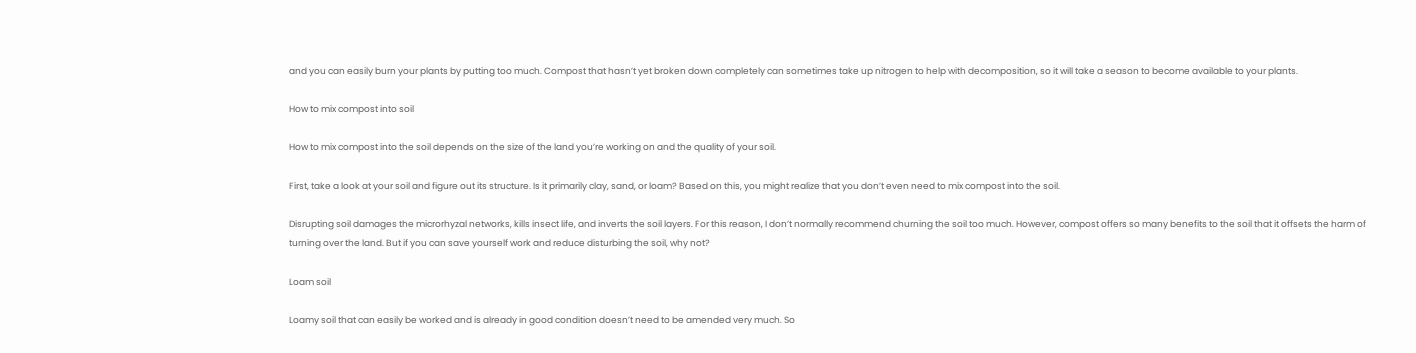and you can easily burn your plants by putting too much. Compost that hasn’t yet broken down completely can sometimes take up nitrogen to help with decomposition, so it will take a season to become available to your plants.

How to mix compost into soil

How to mix compost into the soil depends on the size of the land you’re working on and the quality of your soil.

First, take a look at your soil and figure out its structure. Is it primarily clay, sand, or loam? Based on this, you might realize that you don’t even need to mix compost into the soil.

Disrupting soil damages the microrhyzal networks, kills insect life, and inverts the soil layers. For this reason, I don’t normally recommend churning the soil too much. However, compost offers so many benefits to the soil that it offsets the harm of turning over the land. But if you can save yourself work and reduce disturbing the soil, why not?

Loam soil

Loamy soil that can easily be worked and is already in good condition doesn’t need to be amended very much. So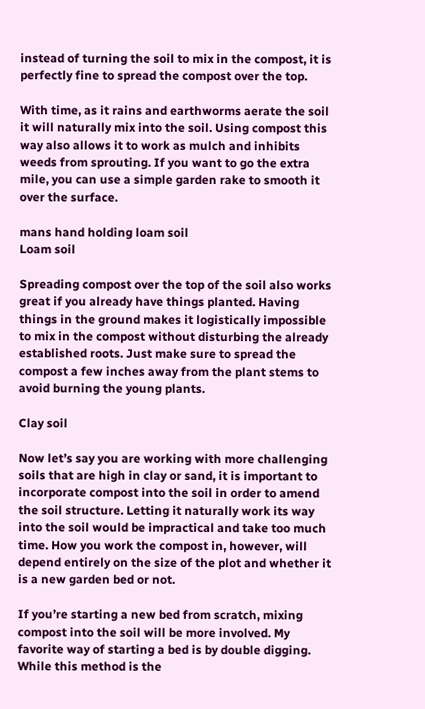instead of turning the soil to mix in the compost, it is perfectly fine to spread the compost over the top.

With time, as it rains and earthworms aerate the soil it will naturally mix into the soil. Using compost this way also allows it to work as mulch and inhibits weeds from sprouting. If you want to go the extra mile, you can use a simple garden rake to smooth it over the surface.

mans hand holding loam soil
Loam soil

Spreading compost over the top of the soil also works great if you already have things planted. Having things in the ground makes it logistically impossible to mix in the compost without disturbing the already established roots. Just make sure to spread the compost a few inches away from the plant stems to avoid burning the young plants.

Clay soil

Now let’s say you are working with more challenging soils that are high in clay or sand, it is important to incorporate compost into the soil in order to amend the soil structure. Letting it naturally work its way into the soil would be impractical and take too much time. How you work the compost in, however, will depend entirely on the size of the plot and whether it is a new garden bed or not.

If you’re starting a new bed from scratch, mixing compost into the soil will be more involved. My favorite way of starting a bed is by double digging. While this method is the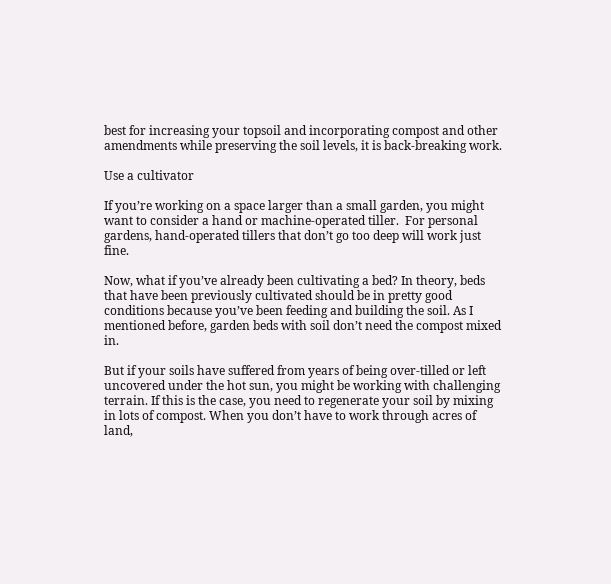best for increasing your topsoil and incorporating compost and other amendments while preserving the soil levels, it is back-breaking work.

Use a cultivator

If you’re working on a space larger than a small garden, you might want to consider a hand or machine-operated tiller.  For personal gardens, hand-operated tillers that don’t go too deep will work just fine.

Now, what if you’ve already been cultivating a bed? In theory, beds that have been previously cultivated should be in pretty good conditions because you’ve been feeding and building the soil. As I mentioned before, garden beds with soil don’t need the compost mixed in.

But if your soils have suffered from years of being over-tilled or left uncovered under the hot sun, you might be working with challenging terrain. If this is the case, you need to regenerate your soil by mixing in lots of compost. When you don’t have to work through acres of land,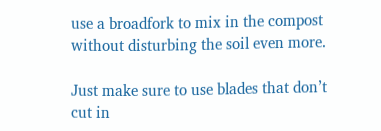use a broadfork to mix in the compost without disturbing the soil even more.

Just make sure to use blades that don’t cut in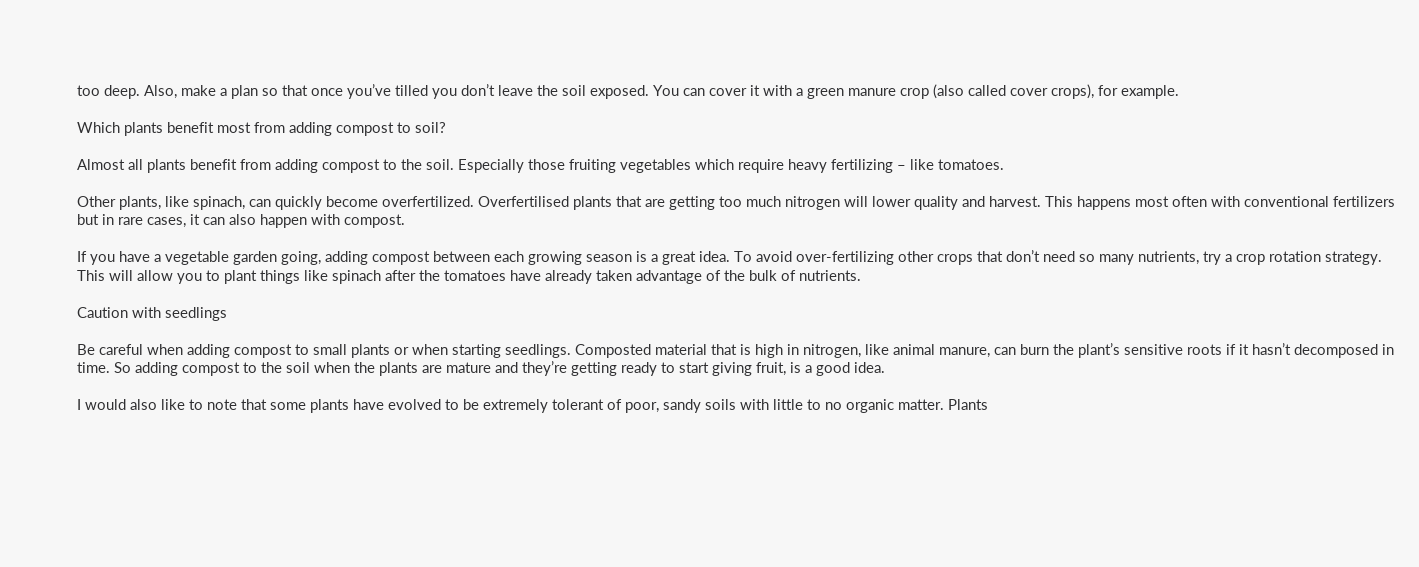too deep. Also, make a plan so that once you’ve tilled you don’t leave the soil exposed. You can cover it with a green manure crop (also called cover crops), for example.

Which plants benefit most from adding compost to soil?

Almost all plants benefit from adding compost to the soil. Especially those fruiting vegetables which require heavy fertilizing – like tomatoes.

Other plants, like spinach, can quickly become overfertilized. Overfertilised plants that are getting too much nitrogen will lower quality and harvest. This happens most often with conventional fertilizers but in rare cases, it can also happen with compost.

If you have a vegetable garden going, adding compost between each growing season is a great idea. To avoid over-fertilizing other crops that don’t need so many nutrients, try a crop rotation strategy. This will allow you to plant things like spinach after the tomatoes have already taken advantage of the bulk of nutrients.

Caution with seedlings

Be careful when adding compost to small plants or when starting seedlings. Composted material that is high in nitrogen, like animal manure, can burn the plant’s sensitive roots if it hasn’t decomposed in time. So adding compost to the soil when the plants are mature and they’re getting ready to start giving fruit, is a good idea.

I would also like to note that some plants have evolved to be extremely tolerant of poor, sandy soils with little to no organic matter. Plants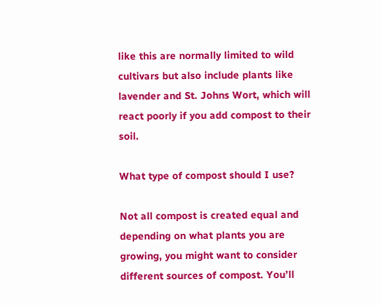like this are normally limited to wild cultivars but also include plants like lavender and St. Johns Wort, which will react poorly if you add compost to their soil.

What type of compost should I use?

Not all compost is created equal and depending on what plants you are growing, you might want to consider different sources of compost. You’ll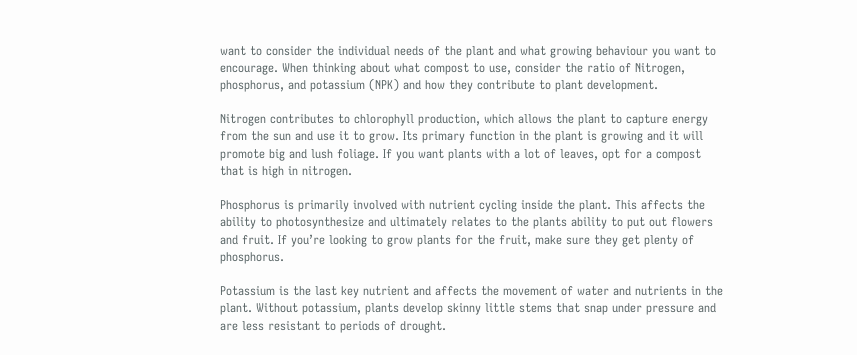want to consider the individual needs of the plant and what growing behaviour you want to encourage. When thinking about what compost to use, consider the ratio of Nitrogen, phosphorus, and potassium (NPK) and how they contribute to plant development.

Nitrogen contributes to chlorophyll production, which allows the plant to capture energy from the sun and use it to grow. Its primary function in the plant is growing and it will promote big and lush foliage. If you want plants with a lot of leaves, opt for a compost that is high in nitrogen.

Phosphorus is primarily involved with nutrient cycling inside the plant. This affects the ability to photosynthesize and ultimately relates to the plants ability to put out flowers and fruit. If you’re looking to grow plants for the fruit, make sure they get plenty of phosphorus.

Potassium is the last key nutrient and affects the movement of water and nutrients in the plant. Without potassium, plants develop skinny little stems that snap under pressure and are less resistant to periods of drought.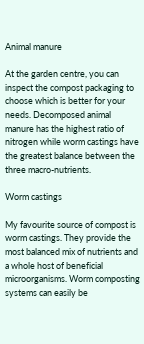Animal manure

At the garden centre, you can inspect the compost packaging to choose which is better for your needs. Decomposed animal manure has the highest ratio of nitrogen while worm castings have the greatest balance between the three macro-nutrients.

Worm castings

My favourite source of compost is worm castings. They provide the most balanced mix of nutrients and a whole host of beneficial microorganisms. Worm composting systems can easily be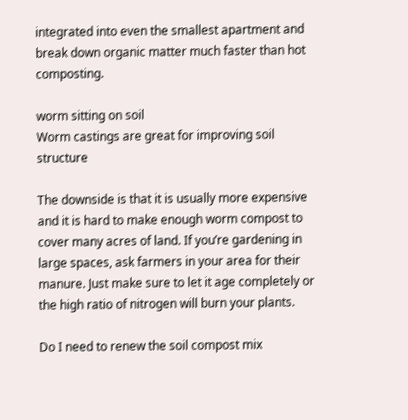integrated into even the smallest apartment and break down organic matter much faster than hot composting.

worm sitting on soil
Worm castings are great for improving soil structure

The downside is that it is usually more expensive and it is hard to make enough worm compost to cover many acres of land. If you’re gardening in large spaces, ask farmers in your area for their manure. Just make sure to let it age completely or the high ratio of nitrogen will burn your plants.

Do I need to renew the soil compost mix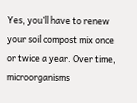Yes, you’ll have to renew your soil compost mix once or twice a year. Over time, microorganisms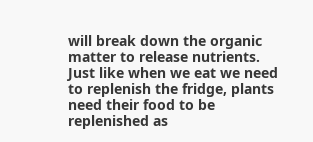will break down the organic matter to release nutrients. Just like when we eat we need to replenish the fridge, plants need their food to be replenished as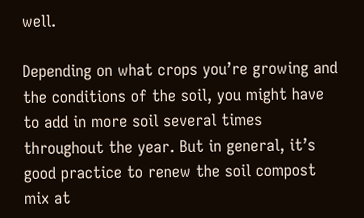well.

Depending on what crops you’re growing and the conditions of the soil, you might have to add in more soil several times throughout the year. But in general, it’s good practice to renew the soil compost mix at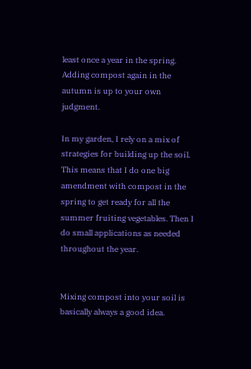least once a year in the spring. Adding compost again in the autumn is up to your own judgment.

In my garden, I rely on a mix of strategies for building up the soil. This means that I do one big amendment with compost in the spring to get ready for all the summer fruiting vegetables. Then I do small applications as needed throughout the year.


Mixing compost into your soil is basically always a good idea.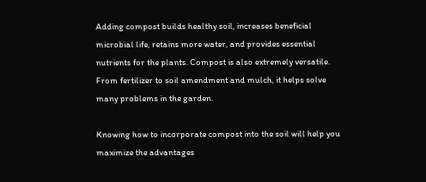Adding compost builds healthy soil, increases beneficial microbial life, retains more water, and provides essential nutrients for the plants. Compost is also extremely versatile. From fertilizer to soil amendment and mulch, it helps solve many problems in the garden.

Knowing how to incorporate compost into the soil will help you maximize the advantages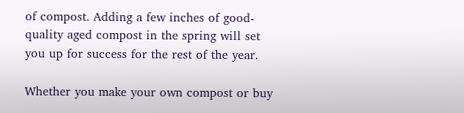of compost. Adding a few inches of good-quality aged compost in the spring will set you up for success for the rest of the year.

Whether you make your own compost or buy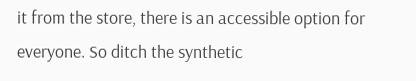it from the store, there is an accessible option for everyone. So ditch the synthetic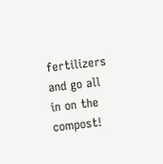fertilizers and go all in on the compost!